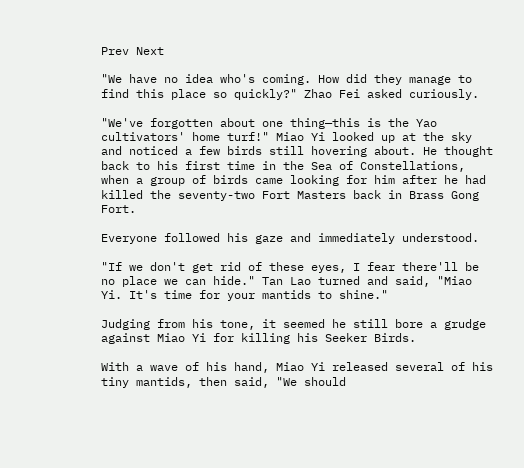Prev Next

"We have no idea who's coming. How did they manage to find this place so quickly?" Zhao Fei asked curiously.

"We've forgotten about one thing—this is the Yao cultivators' home turf!" Miao Yi looked up at the sky and noticed a few birds still hovering about. He thought back to his first time in the Sea of Constellations, when a group of birds came looking for him after he had killed the seventy-two Fort Masters back in Brass Gong Fort.

Everyone followed his gaze and immediately understood.

"If we don't get rid of these eyes, I fear there'll be no place we can hide." Tan Lao turned and said, "Miao Yi. It's time for your mantids to shine."

Judging from his tone, it seemed he still bore a grudge against Miao Yi for killing his Seeker Birds.

With a wave of his hand, Miao Yi released several of his tiny mantids, then said, "We should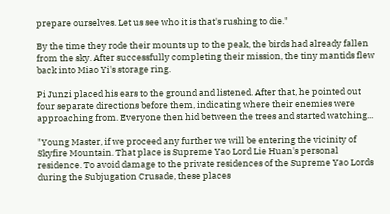prepare ourselves. Let us see who it is that's rushing to die."

By the time they rode their mounts up to the peak, the birds had already fallen from the sky. After successfully completing their mission, the tiny mantids flew back into Miao Yi's storage ring.

Pi Junzi placed his ears to the ground and listened. After that, he pointed out four separate directions before them, indicating where their enemies were approaching from. Everyone then hid between the trees and started watching...

"Young Master, if we proceed any further we will be entering the vicinity of Skyfire Mountain. That place is Supreme Yao Lord Lie Huan's personal residence. To avoid damage to the private residences of the Supreme Yao Lords during the Subjugation Crusade, these places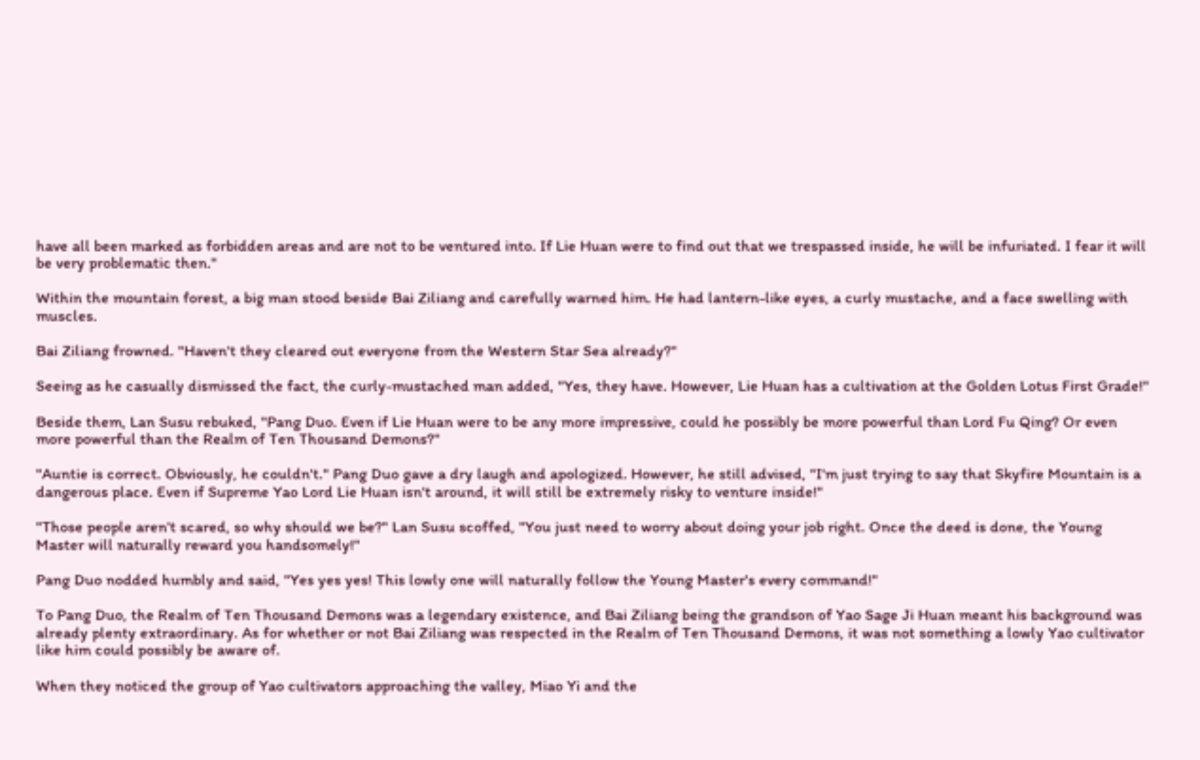have all been marked as forbidden areas and are not to be ventured into. If Lie Huan were to find out that we trespassed inside, he will be infuriated. I fear it will be very problematic then."

Within the mountain forest, a big man stood beside Bai Ziliang and carefully warned him. He had lantern-like eyes, a curly mustache, and a face swelling with muscles.

Bai Ziliang frowned. "Haven't they cleared out everyone from the Western Star Sea already?"

Seeing as he casually dismissed the fact, the curly-mustached man added, "Yes, they have. However, Lie Huan has a cultivation at the Golden Lotus First Grade!"

Beside them, Lan Susu rebuked, "Pang Duo. Even if Lie Huan were to be any more impressive, could he possibly be more powerful than Lord Fu Qing? Or even more powerful than the Realm of Ten Thousand Demons?"

"Auntie is correct. Obviously, he couldn't." Pang Duo gave a dry laugh and apologized. However, he still advised, "I'm just trying to say that Skyfire Mountain is a dangerous place. Even if Supreme Yao Lord Lie Huan isn't around, it will still be extremely risky to venture inside!"

"Those people aren't scared, so why should we be?" Lan Susu scoffed, "You just need to worry about doing your job right. Once the deed is done, the Young Master will naturally reward you handsomely!"

Pang Duo nodded humbly and said, "Yes yes yes! This lowly one will naturally follow the Young Master's every command!"

To Pang Duo, the Realm of Ten Thousand Demons was a legendary existence, and Bai Ziliang being the grandson of Yao Sage Ji Huan meant his background was already plenty extraordinary. As for whether or not Bai Ziliang was respected in the Realm of Ten Thousand Demons, it was not something a lowly Yao cultivator like him could possibly be aware of.

When they noticed the group of Yao cultivators approaching the valley, Miao Yi and the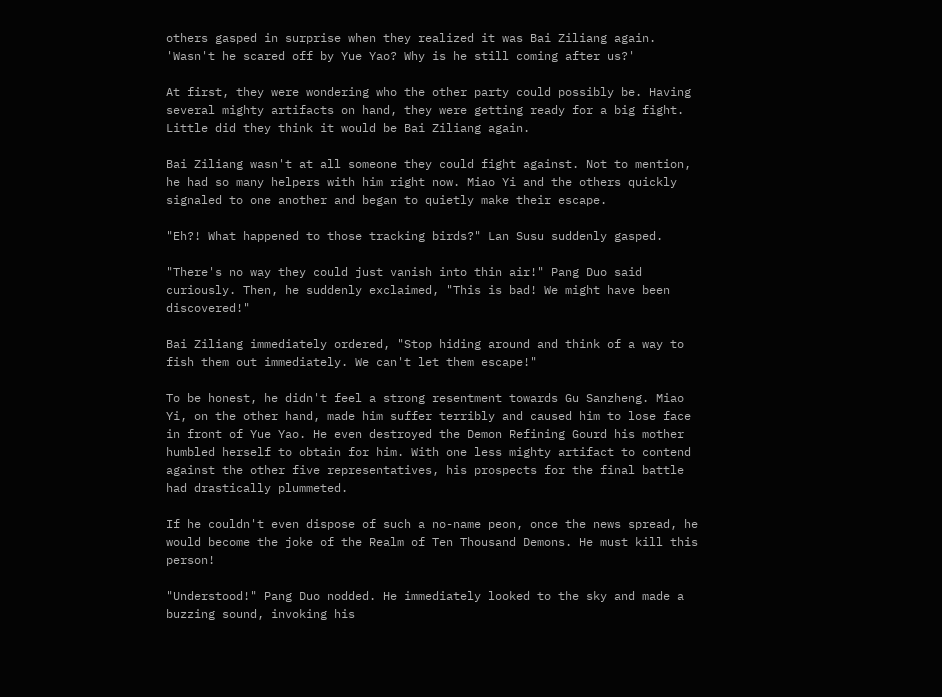others gasped in surprise when they realized it was Bai Ziliang again. 'Wasn't he scared off by Yue Yao? Why is he still coming after us?'

At first, they were wondering who the other party could possibly be. Having several mighty artifacts on hand, they were getting ready for a big fight. Little did they think it would be Bai Ziliang again.

Bai Ziliang wasn't at all someone they could fight against. Not to mention, he had so many helpers with him right now. Miao Yi and the others quickly signaled to one another and began to quietly make their escape.

"Eh?! What happened to those tracking birds?" Lan Susu suddenly gasped.

"There's no way they could just vanish into thin air!" Pang Duo said curiously. Then, he suddenly exclaimed, "This is bad! We might have been discovered!"

Bai Ziliang immediately ordered, "Stop hiding around and think of a way to fish them out immediately. We can't let them escape!"

To be honest, he didn't feel a strong resentment towards Gu Sanzheng. Miao Yi, on the other hand, made him suffer terribly and caused him to lose face in front of Yue Yao. He even destroyed the Demon Refining Gourd his mother humbled herself to obtain for him. With one less mighty artifact to contend against the other five representatives, his prospects for the final battle had drastically plummeted.

If he couldn't even dispose of such a no-name peon, once the news spread, he would become the joke of the Realm of Ten Thousand Demons. He must kill this person!

"Understood!" Pang Duo nodded. He immediately looked to the sky and made a buzzing sound, invoking his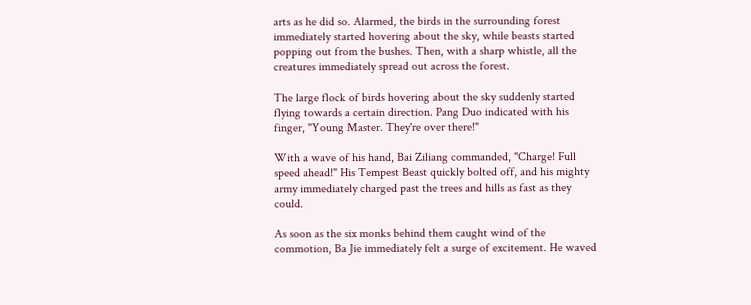arts as he did so. Alarmed, the birds in the surrounding forest immediately started hovering about the sky, while beasts started popping out from the bushes. Then, with a sharp whistle, all the creatures immediately spread out across the forest.

The large flock of birds hovering about the sky suddenly started flying towards a certain direction. Pang Duo indicated with his finger, "Young Master. They're over there!"

With a wave of his hand, Bai Ziliang commanded, "Charge! Full speed ahead!" His Tempest Beast quickly bolted off, and his mighty army immediately charged past the trees and hills as fast as they could.

As soon as the six monks behind them caught wind of the commotion, Ba Jie immediately felt a surge of excitement. He waved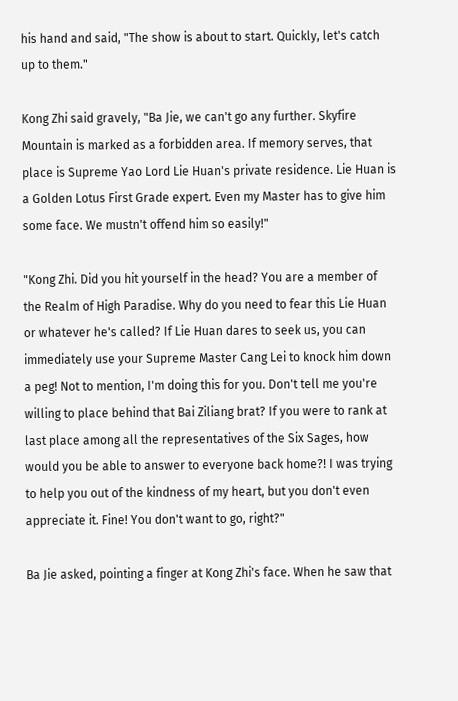his hand and said, "The show is about to start. Quickly, let's catch up to them."

Kong Zhi said gravely, "Ba Jie, we can't go any further. Skyfire Mountain is marked as a forbidden area. If memory serves, that place is Supreme Yao Lord Lie Huan's private residence. Lie Huan is a Golden Lotus First Grade expert. Even my Master has to give him some face. We mustn't offend him so easily!"

"Kong Zhi. Did you hit yourself in the head? You are a member of the Realm of High Paradise. Why do you need to fear this Lie Huan or whatever he's called? If Lie Huan dares to seek us, you can immediately use your Supreme Master Cang Lei to knock him down a peg! Not to mention, I'm doing this for you. Don't tell me you're willing to place behind that Bai Ziliang brat? If you were to rank at last place among all the representatives of the Six Sages, how would you be able to answer to everyone back home?! I was trying to help you out of the kindness of my heart, but you don't even appreciate it. Fine! You don't want to go, right?"

Ba Jie asked, pointing a finger at Kong Zhi's face. When he saw that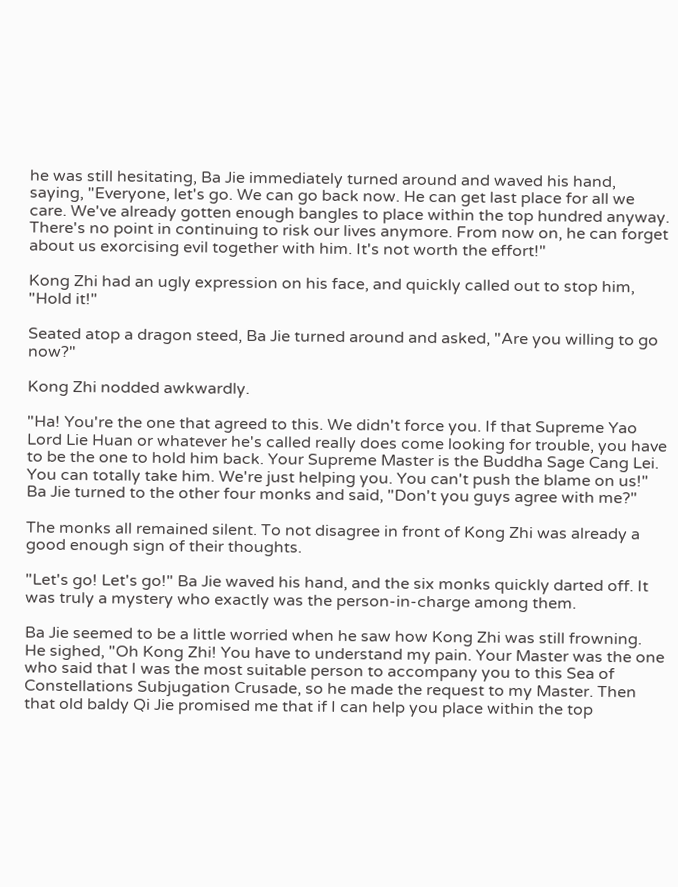he was still hesitating, Ba Jie immediately turned around and waved his hand, saying, "Everyone, let's go. We can go back now. He can get last place for all we care. We've already gotten enough bangles to place within the top hundred anyway. There's no point in continuing to risk our lives anymore. From now on, he can forget about us exorcising evil together with him. It's not worth the effort!"

Kong Zhi had an ugly expression on his face, and quickly called out to stop him, "Hold it!"

Seated atop a dragon steed, Ba Jie turned around and asked, "Are you willing to go now?"

Kong Zhi nodded awkwardly.

"Ha! You're the one that agreed to this. We didn't force you. If that Supreme Yao Lord Lie Huan or whatever he's called really does come looking for trouble, you have to be the one to hold him back. Your Supreme Master is the Buddha Sage Cang Lei. You can totally take him. We're just helping you. You can't push the blame on us!" Ba Jie turned to the other four monks and said, "Don't you guys agree with me?"

The monks all remained silent. To not disagree in front of Kong Zhi was already a good enough sign of their thoughts.

"Let's go! Let's go!" Ba Jie waved his hand, and the six monks quickly darted off. It was truly a mystery who exactly was the person-in-charge among them.

Ba Jie seemed to be a little worried when he saw how Kong Zhi was still frowning. He sighed, "Oh Kong Zhi! You have to understand my pain. Your Master was the one who said that I was the most suitable person to accompany you to this Sea of Constellations Subjugation Crusade, so he made the request to my Master. Then that old baldy Qi Jie promised me that if I can help you place within the top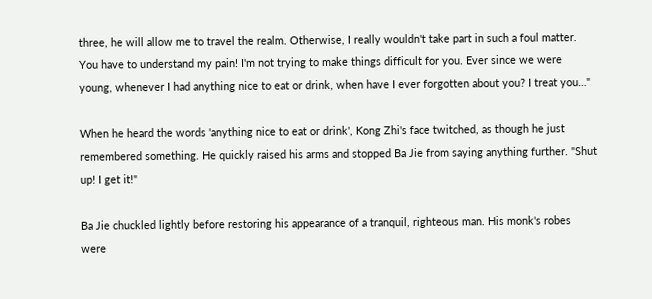three, he will allow me to travel the realm. Otherwise, I really wouldn't take part in such a foul matter. You have to understand my pain! I'm not trying to make things difficult for you. Ever since we were young, whenever I had anything nice to eat or drink, when have I ever forgotten about you? I treat you…"

When he heard the words 'anything nice to eat or drink', Kong Zhi's face twitched, as though he just remembered something. He quickly raised his arms and stopped Ba Jie from saying anything further. "Shut up! I get it!"

Ba Jie chuckled lightly before restoring his appearance of a tranquil, righteous man. His monk's robes were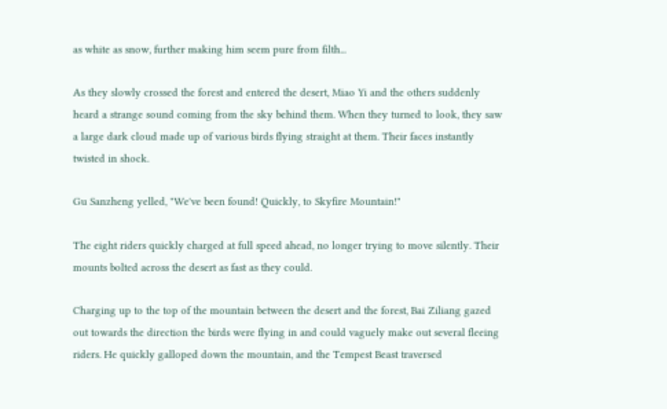as white as snow, further making him seem pure from filth...

As they slowly crossed the forest and entered the desert, Miao Yi and the others suddenly heard a strange sound coming from the sky behind them. When they turned to look, they saw a large dark cloud made up of various birds flying straight at them. Their faces instantly twisted in shock.

Gu Sanzheng yelled, "We've been found! Quickly, to Skyfire Mountain!"

The eight riders quickly charged at full speed ahead, no longer trying to move silently. Their mounts bolted across the desert as fast as they could.

Charging up to the top of the mountain between the desert and the forest, Bai Ziliang gazed out towards the direction the birds were flying in and could vaguely make out several fleeing riders. He quickly galloped down the mountain, and the Tempest Beast traversed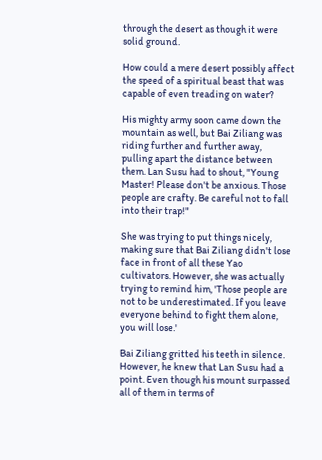through the desert as though it were solid ground.

How could a mere desert possibly affect the speed of a spiritual beast that was capable of even treading on water?

His mighty army soon came down the mountain as well, but Bai Ziliang was riding further and further away, pulling apart the distance between them. Lan Susu had to shout, "Young Master! Please don't be anxious. Those people are crafty. Be careful not to fall into their trap!"

She was trying to put things nicely, making sure that Bai Ziliang didn't lose face in front of all these Yao cultivators. However, she was actually trying to remind him, 'Those people are not to be underestimated. If you leave everyone behind to fight them alone, you will lose.'

Bai Ziliang gritted his teeth in silence. However, he knew that Lan Susu had a point. Even though his mount surpassed all of them in terms of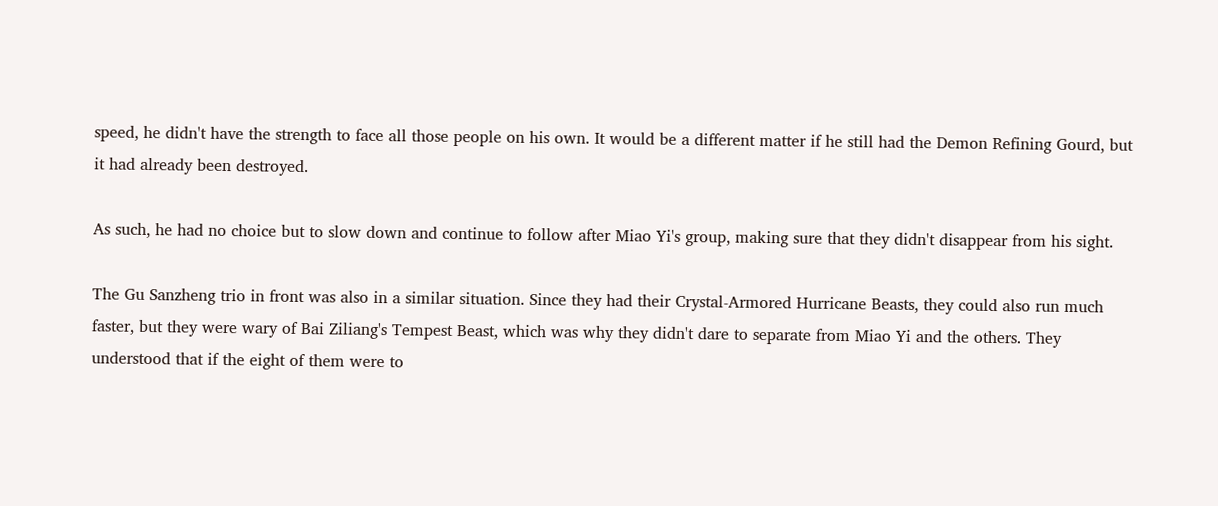speed, he didn't have the strength to face all those people on his own. It would be a different matter if he still had the Demon Refining Gourd, but it had already been destroyed.

As such, he had no choice but to slow down and continue to follow after Miao Yi's group, making sure that they didn't disappear from his sight.

The Gu Sanzheng trio in front was also in a similar situation. Since they had their Crystal-Armored Hurricane Beasts, they could also run much faster, but they were wary of Bai Ziliang's Tempest Beast, which was why they didn't dare to separate from Miao Yi and the others. They understood that if the eight of them were to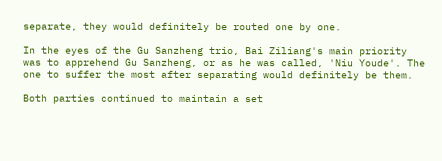separate, they would definitely be routed one by one.

In the eyes of the Gu Sanzheng trio, Bai Ziliang's main priority was to apprehend Gu Sanzheng, or as he was called, 'Niu Youde'. The one to suffer the most after separating would definitely be them.

Both parties continued to maintain a set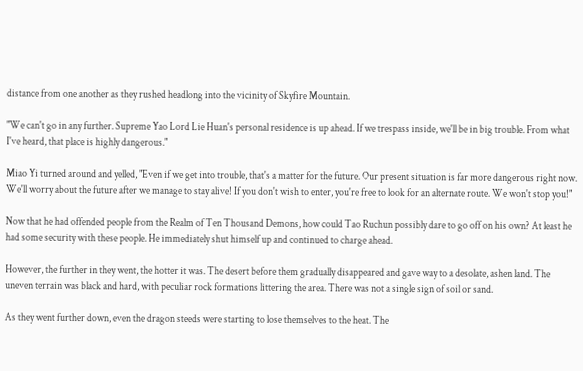distance from one another as they rushed headlong into the vicinity of Skyfire Mountain.

"We can't go in any further. Supreme Yao Lord Lie Huan's personal residence is up ahead. If we trespass inside, we'll be in big trouble. From what I've heard, that place is highly dangerous."

Miao Yi turned around and yelled, "Even if we get into trouble, that's a matter for the future. Our present situation is far more dangerous right now. We'll worry about the future after we manage to stay alive! If you don't wish to enter, you're free to look for an alternate route. We won't stop you!"

Now that he had offended people from the Realm of Ten Thousand Demons, how could Tao Ruchun possibly dare to go off on his own? At least he had some security with these people. He immediately shut himself up and continued to charge ahead.

However, the further in they went, the hotter it was. The desert before them gradually disappeared and gave way to a desolate, ashen land. The uneven terrain was black and hard, with peculiar rock formations littering the area. There was not a single sign of soil or sand.

As they went further down, even the dragon steeds were starting to lose themselves to the heat. The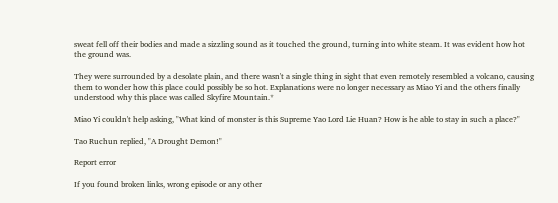sweat fell off their bodies and made a sizzling sound as it touched the ground, turning into white steam. It was evident how hot the ground was.

They were surrounded by a desolate plain, and there wasn't a single thing in sight that even remotely resembled a volcano, causing them to wonder how this place could possibly be so hot. Explanations were no longer necessary as Miao Yi and the others finally understood why this place was called Skyfire Mountain.*

Miao Yi couldn't help asking, "What kind of monster is this Supreme Yao Lord Lie Huan? How is he able to stay in such a place?"

Tao Ruchun replied, "A Drought Demon!"

Report error

If you found broken links, wrong episode or any other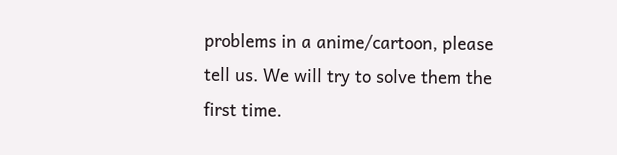problems in a anime/cartoon, please tell us. We will try to solve them the first time.